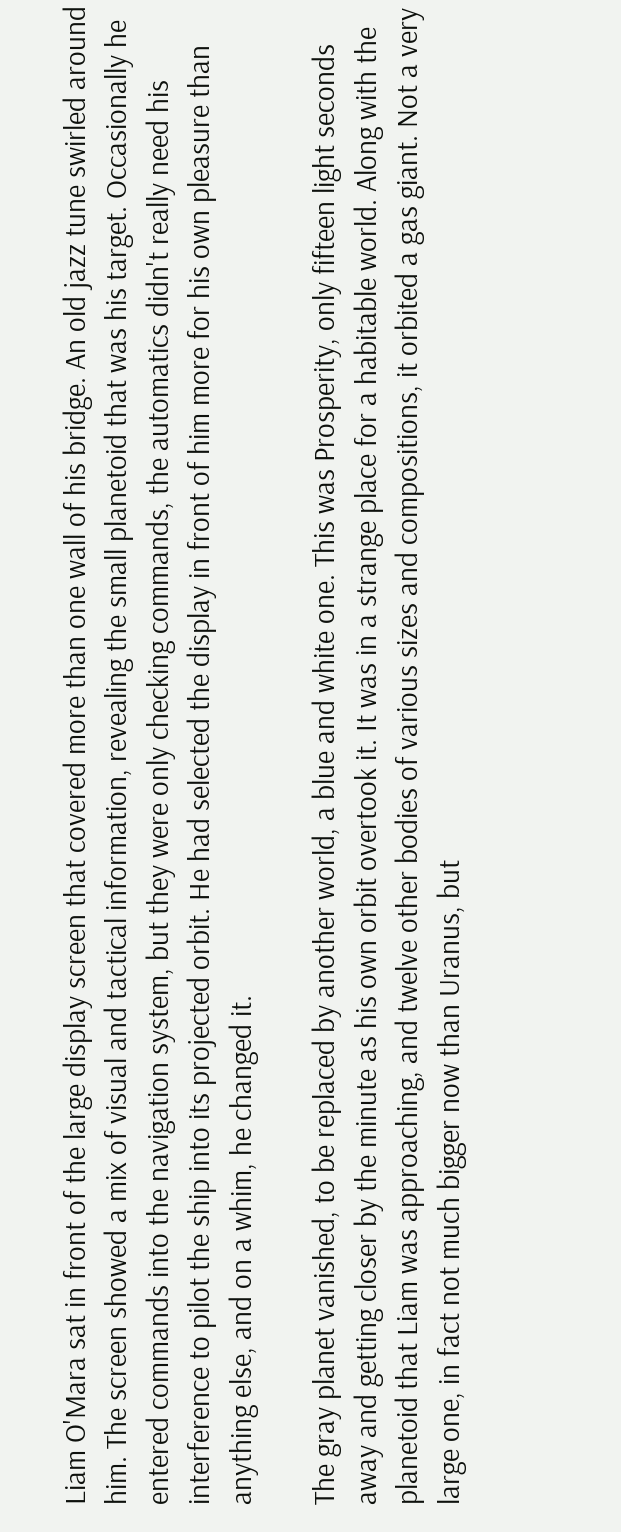Liam O'Mara sat in front of the large display screen that covered more than one wall of his bridge. An old jazz tune swirled around him. The screen showed a mix of visual and tactical information, revealing the small planetoid that was his target. Occasionally he entered commands into the navigation system, but they were only checking commands, the automatics didn't really need his interference to pilot the ship into its projected orbit. He had selected the display in front of him more for his own pleasure than anything else, and on a whim, he changed it.

The gray planet vanished, to be replaced by another world, a blue and white one. This was Prosperity, only fifteen light seconds away and getting closer by the minute as his own orbit overtook it. It was in a strange place for a habitable world. Along with the planetoid that Liam was approaching, and twelve other bodies of various sizes and compositions, it orbited a gas giant. Not a very large one, in fact not much bigger now than Uranus, but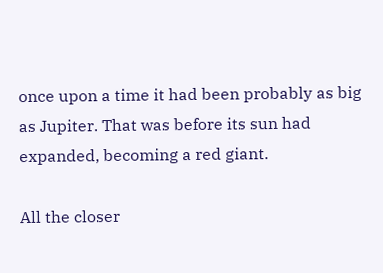once upon a time it had been probably as big as Jupiter. That was before its sun had expanded, becoming a red giant.

All the closer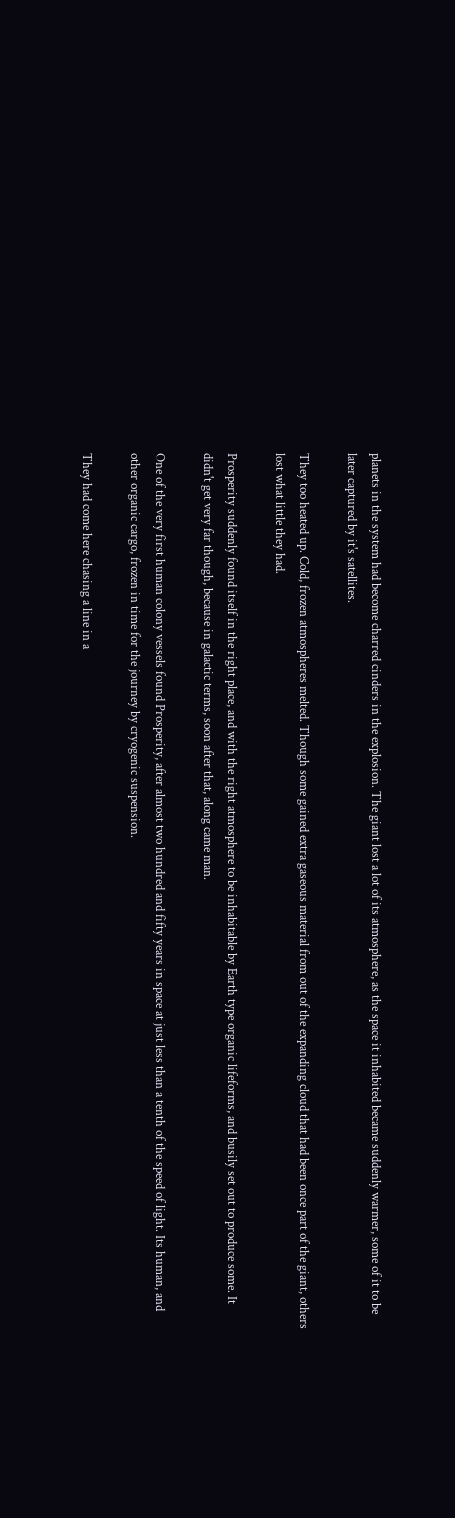planets in the system had become charred cinders in the explosion. The giant lost a lot of its atmosphere, as the space it inhabited became suddenly warmer, some of it to be later captured by it's satellites.

They too heated up. Cold, frozen atmospheres melted. Though some gained extra gaseous material from out of the expanding cloud that had been once part of the giant, others lost what little they had.

Prosperity suddenly found itself in the right place, and with the right atmosphere to be inhabitable by Earth type organic lifeforms, and busily set out to produce some. It didn't get very far though, because in galactic terms, soon after that, along came man.

One of the very first human colony vessels found Prosperity, after almost two hundred and fifty years in space at just less than a tenth of the speed of light. Its human, and other organic cargo, frozen in time for the journey by cryogenic suspension.

They had come here chasing a line in a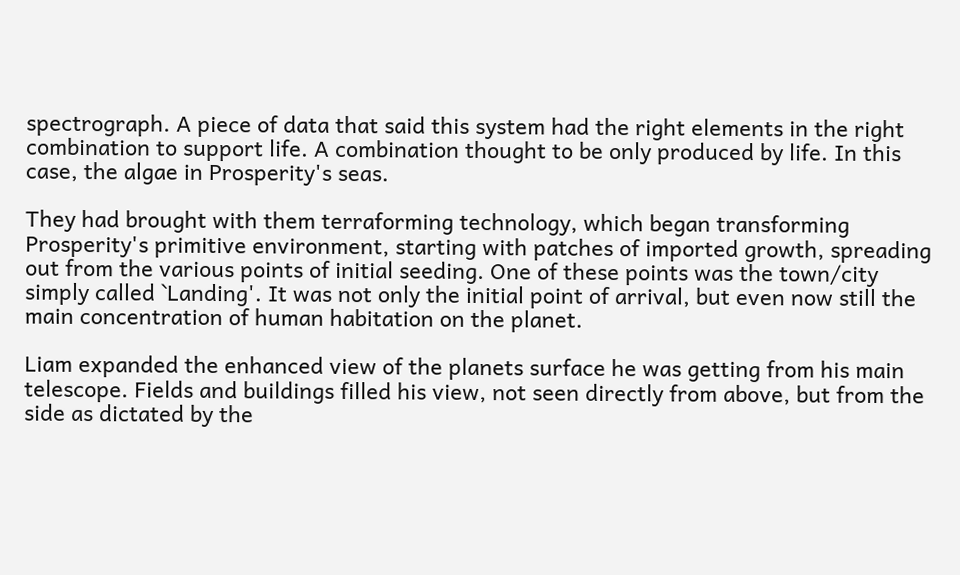spectrograph. A piece of data that said this system had the right elements in the right combination to support life. A combination thought to be only produced by life. In this case, the algae in Prosperity's seas.

They had brought with them terraforming technology, which began transforming Prosperity's primitive environment, starting with patches of imported growth, spreading out from the various points of initial seeding. One of these points was the town/city simply called `Landing'. It was not only the initial point of arrival, but even now still the main concentration of human habitation on the planet.

Liam expanded the enhanced view of the planets surface he was getting from his main telescope. Fields and buildings filled his view, not seen directly from above, but from the side as dictated by the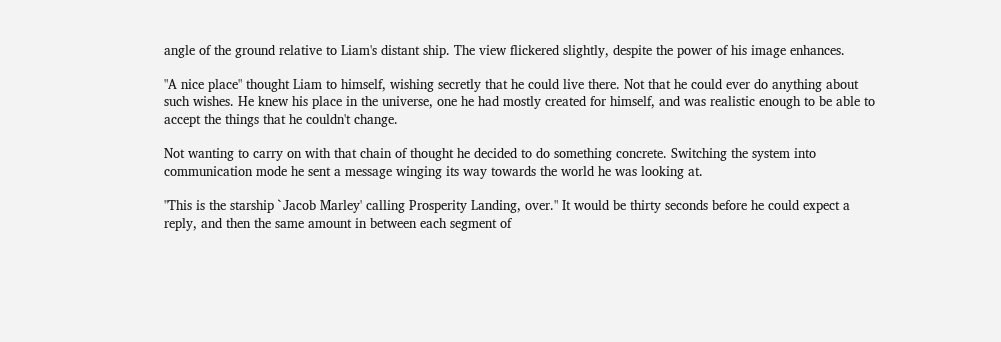angle of the ground relative to Liam's distant ship. The view flickered slightly, despite the power of his image enhances.

"A nice place" thought Liam to himself, wishing secretly that he could live there. Not that he could ever do anything about such wishes. He knew his place in the universe, one he had mostly created for himself, and was realistic enough to be able to accept the things that he couldn't change.

Not wanting to carry on with that chain of thought he decided to do something concrete. Switching the system into communication mode he sent a message winging its way towards the world he was looking at.

"This is the starship `Jacob Marley' calling Prosperity Landing, over." It would be thirty seconds before he could expect a reply, and then the same amount in between each segment of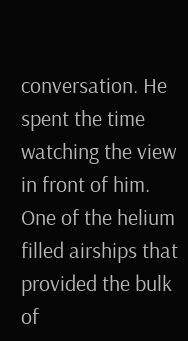conversation. He spent the time watching the view in front of him. One of the helium filled airships that provided the bulk of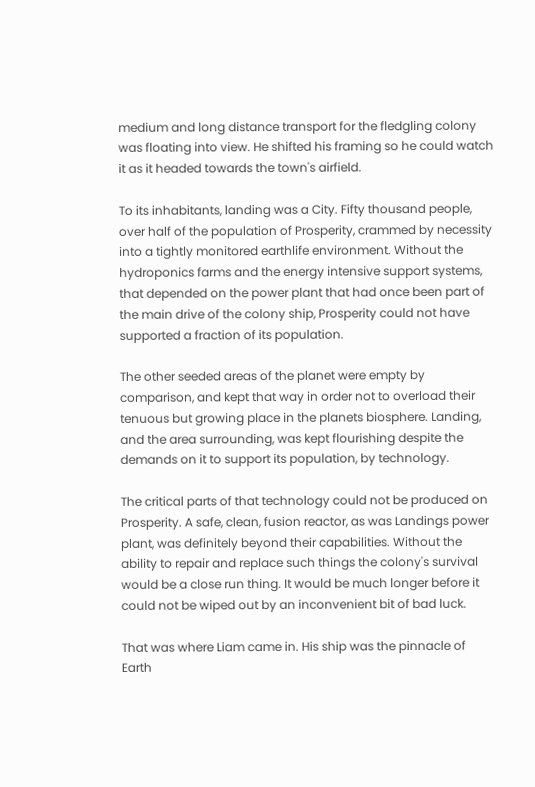medium and long distance transport for the fledgling colony was floating into view. He shifted his framing so he could watch it as it headed towards the town's airfield.

To its inhabitants, landing was a City. Fifty thousand people, over half of the population of Prosperity, crammed by necessity into a tightly monitored earthlife environment. Without the hydroponics farms and the energy intensive support systems, that depended on the power plant that had once been part of the main drive of the colony ship, Prosperity could not have supported a fraction of its population.

The other seeded areas of the planet were empty by comparison, and kept that way in order not to overload their tenuous but growing place in the planets biosphere. Landing, and the area surrounding, was kept flourishing despite the demands on it to support its population, by technology.

The critical parts of that technology could not be produced on Prosperity. A safe, clean, fusion reactor, as was Landings power plant, was definitely beyond their capabilities. Without the ability to repair and replace such things the colony's survival would be a close run thing. It would be much longer before it could not be wiped out by an inconvenient bit of bad luck.

That was where Liam came in. His ship was the pinnacle of Earth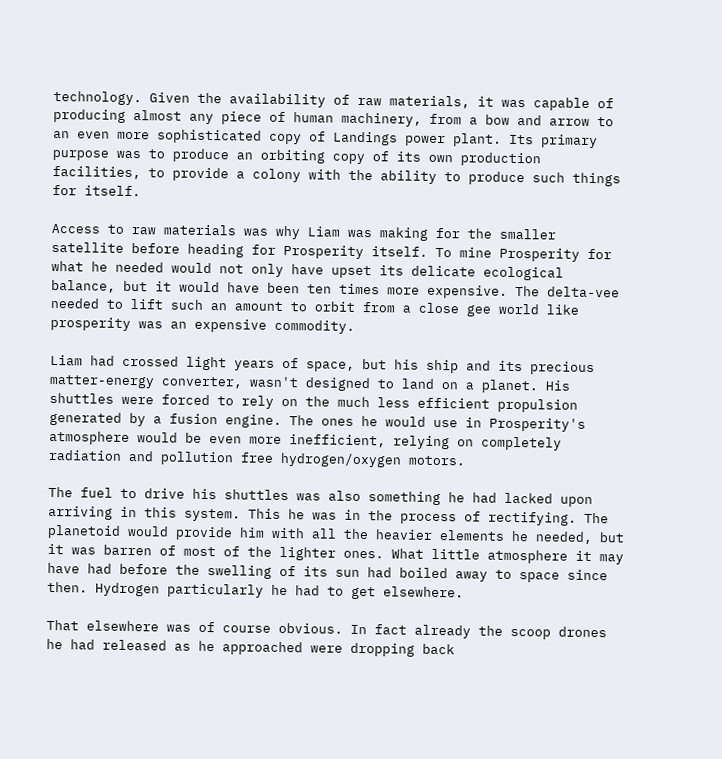technology. Given the availability of raw materials, it was capable of producing almost any piece of human machinery, from a bow and arrow to an even more sophisticated copy of Landings power plant. Its primary purpose was to produce an orbiting copy of its own production facilities, to provide a colony with the ability to produce such things for itself.

Access to raw materials was why Liam was making for the smaller satellite before heading for Prosperity itself. To mine Prosperity for what he needed would not only have upset its delicate ecological balance, but it would have been ten times more expensive. The delta-vee needed to lift such an amount to orbit from a close gee world like prosperity was an expensive commodity.

Liam had crossed light years of space, but his ship and its precious matter-energy converter, wasn't designed to land on a planet. His shuttles were forced to rely on the much less efficient propulsion generated by a fusion engine. The ones he would use in Prosperity's atmosphere would be even more inefficient, relying on completely radiation and pollution free hydrogen/oxygen motors.

The fuel to drive his shuttles was also something he had lacked upon arriving in this system. This he was in the process of rectifying. The planetoid would provide him with all the heavier elements he needed, but it was barren of most of the lighter ones. What little atmosphere it may have had before the swelling of its sun had boiled away to space since then. Hydrogen particularly he had to get elsewhere.

That elsewhere was of course obvious. In fact already the scoop drones he had released as he approached were dropping back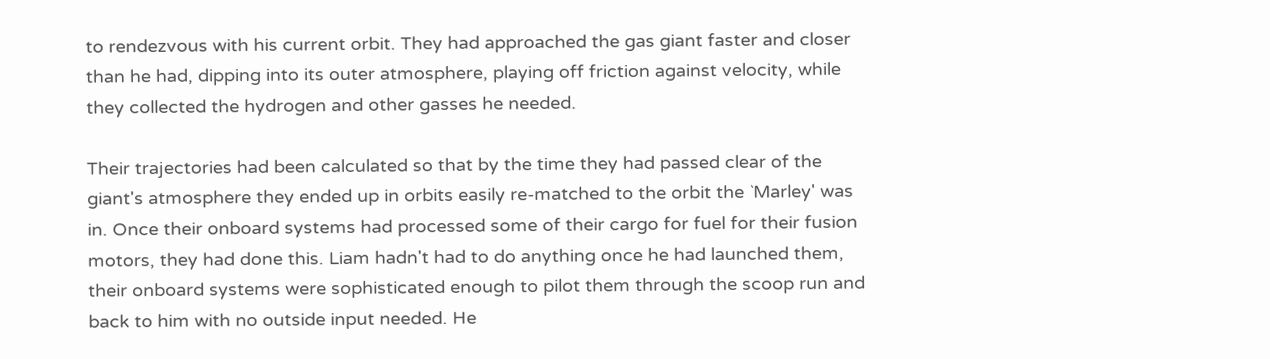to rendezvous with his current orbit. They had approached the gas giant faster and closer than he had, dipping into its outer atmosphere, playing off friction against velocity, while they collected the hydrogen and other gasses he needed.

Their trajectories had been calculated so that by the time they had passed clear of the giant's atmosphere they ended up in orbits easily re-matched to the orbit the `Marley' was in. Once their onboard systems had processed some of their cargo for fuel for their fusion motors, they had done this. Liam hadn't had to do anything once he had launched them, their onboard systems were sophisticated enough to pilot them through the scoop run and back to him with no outside input needed. He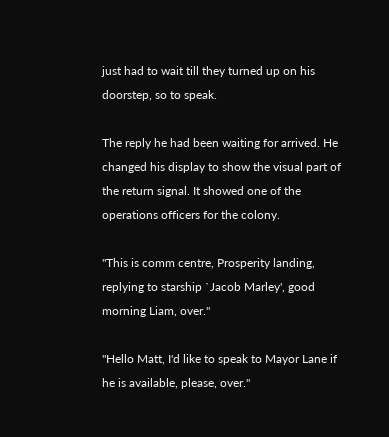just had to wait till they turned up on his doorstep, so to speak.

The reply he had been waiting for arrived. He changed his display to show the visual part of the return signal. It showed one of the operations officers for the colony.

"This is comm centre, Prosperity landing, replying to starship `Jacob Marley', good morning Liam, over."

"Hello Matt, I'd like to speak to Mayor Lane if he is available, please, over."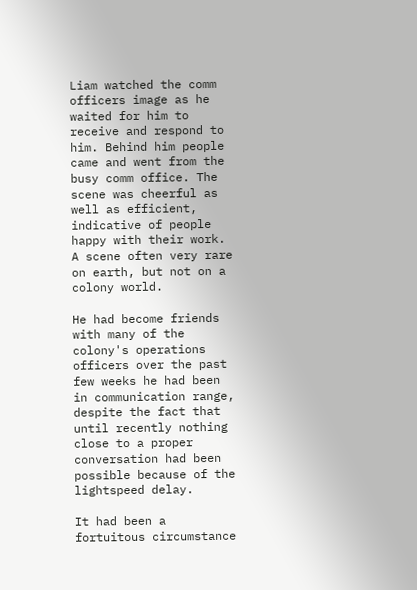Liam watched the comm officers image as he waited for him to receive and respond to him. Behind him people came and went from the busy comm office. The scene was cheerful as well as efficient, indicative of people happy with their work. A scene often very rare on earth, but not on a colony world.

He had become friends with many of the colony's operations officers over the past few weeks he had been in communication range, despite the fact that until recently nothing close to a proper conversation had been possible because of the lightspeed delay.

It had been a fortuitous circumstance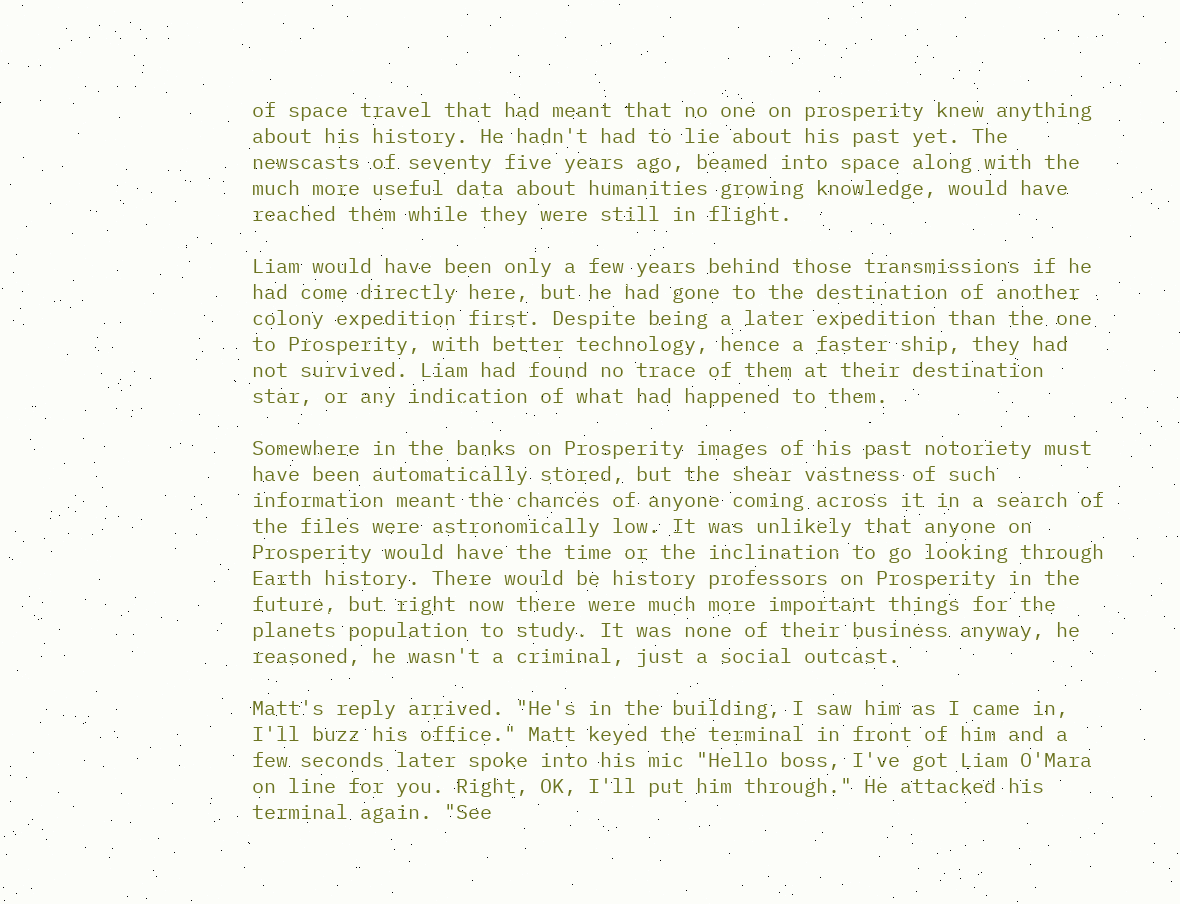of space travel that had meant that no one on prosperity knew anything about his history. He hadn't had to lie about his past yet. The newscasts of seventy five years ago, beamed into space along with the much more useful data about humanities growing knowledge, would have reached them while they were still in flight.

Liam would have been only a few years behind those transmissions if he had come directly here, but he had gone to the destination of another colony expedition first. Despite being a later expedition than the one to Prosperity, with better technology, hence a faster ship, they had not survived. Liam had found no trace of them at their destination star, or any indication of what had happened to them.

Somewhere in the banks on Prosperity images of his past notoriety must have been automatically stored, but the shear vastness of such information meant the chances of anyone coming across it in a search of the files were astronomically low. It was unlikely that anyone on Prosperity would have the time or the inclination to go looking through Earth history. There would be history professors on Prosperity in the future, but right now there were much more important things for the planets population to study. It was none of their business anyway, he reasoned, he wasn't a criminal, just a social outcast.

Matt's reply arrived. "He's in the building, I saw him as I came in, I'll buzz his office." Matt keyed the terminal in front of him and a few seconds later spoke into his mic "Hello boss, I've got Liam O'Mara on line for you. Right, OK, I'll put him through." He attacked his terminal again. "See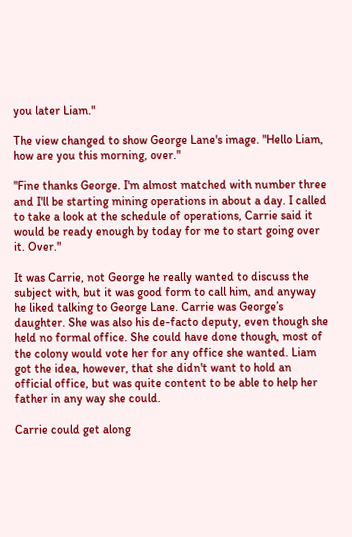you later Liam."

The view changed to show George Lane's image. "Hello Liam, how are you this morning, over."

"Fine thanks George. I'm almost matched with number three and I'll be starting mining operations in about a day. I called to take a look at the schedule of operations, Carrie said it would be ready enough by today for me to start going over it. Over."

It was Carrie, not George he really wanted to discuss the subject with, but it was good form to call him, and anyway he liked talking to George Lane. Carrie was George’s daughter. She was also his de-facto deputy, even though she held no formal office. She could have done though, most of the colony would vote her for any office she wanted. Liam got the idea, however, that she didn't want to hold an official office, but was quite content to be able to help her father in any way she could.

Carrie could get along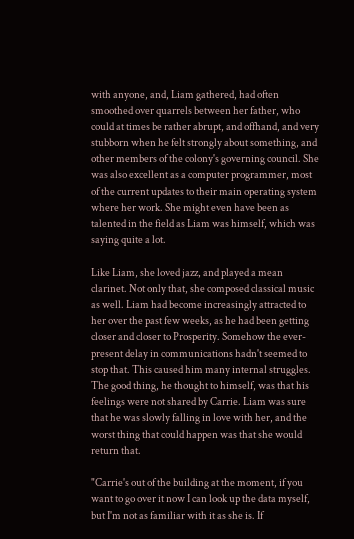with anyone, and, Liam gathered, had often smoothed over quarrels between her father, who could at times be rather abrupt, and offhand, and very stubborn when he felt strongly about something, and other members of the colony's governing council. She was also excellent as a computer programmer, most of the current updates to their main operating system where her work. She might even have been as talented in the field as Liam was himself, which was saying quite a lot.

Like Liam, she loved jazz, and played a mean clarinet. Not only that, she composed classical music as well. Liam had become increasingly attracted to her over the past few weeks, as he had been getting closer and closer to Prosperity. Somehow the ever-present delay in communications hadn't seemed to stop that. This caused him many internal struggles. The good thing, he thought to himself, was that his feelings were not shared by Carrie. Liam was sure that he was slowly falling in love with her, and the worst thing that could happen was that she would return that.

"Carrie's out of the building at the moment, if you want to go over it now I can look up the data myself, but I'm not as familiar with it as she is. If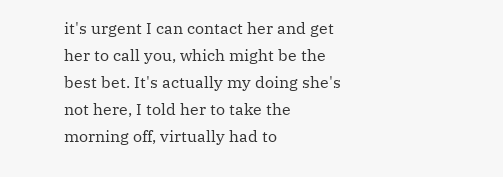it's urgent I can contact her and get her to call you, which might be the best bet. It's actually my doing she's not here, I told her to take the morning off, virtually had to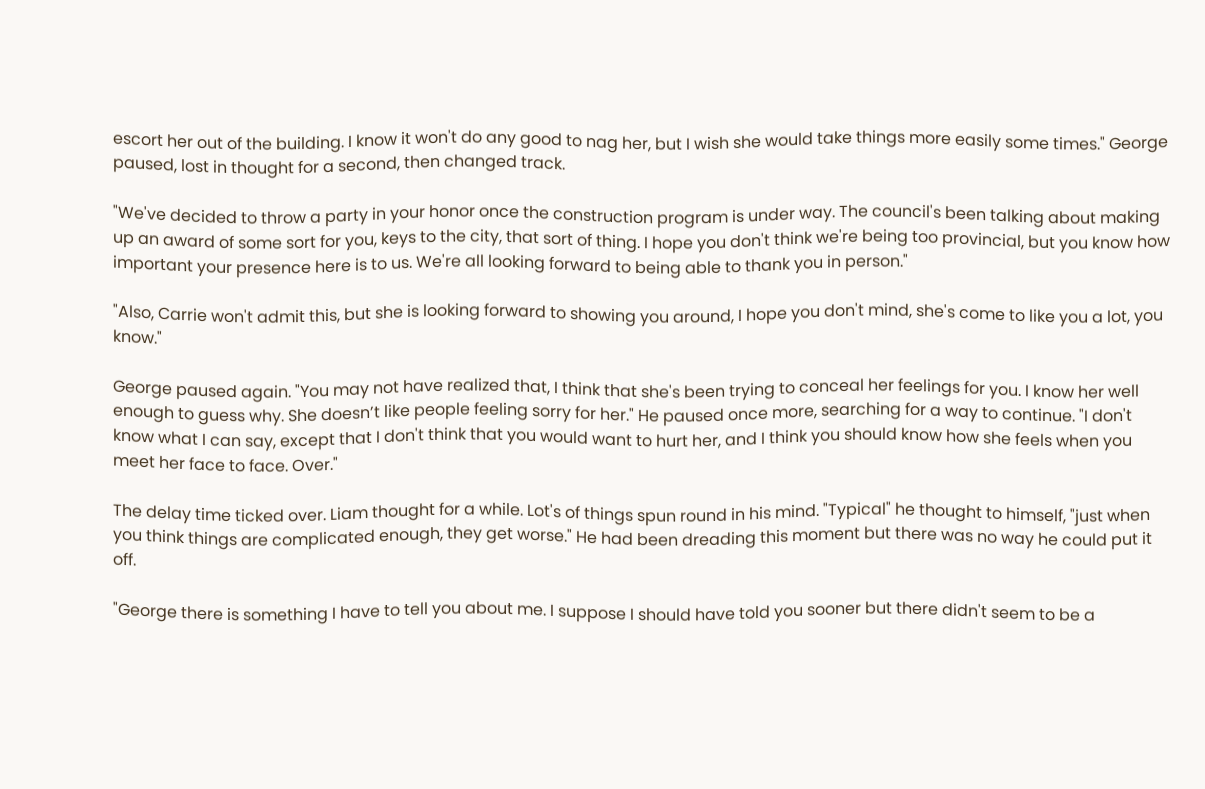escort her out of the building. I know it won't do any good to nag her, but I wish she would take things more easily some times." George paused, lost in thought for a second, then changed track.

"We've decided to throw a party in your honor once the construction program is under way. The council's been talking about making up an award of some sort for you, keys to the city, that sort of thing. I hope you don't think we're being too provincial, but you know how important your presence here is to us. We're all looking forward to being able to thank you in person."

"Also, Carrie won't admit this, but she is looking forward to showing you around, I hope you don't mind, she's come to like you a lot, you know."

George paused again. "You may not have realized that, I think that she's been trying to conceal her feelings for you. I know her well enough to guess why. She doesn’t like people feeling sorry for her." He paused once more, searching for a way to continue. "I don't know what I can say, except that I don't think that you would want to hurt her, and I think you should know how she feels when you meet her face to face. Over."

The delay time ticked over. Liam thought for a while. Lot's of things spun round in his mind. "Typical" he thought to himself, "just when you think things are complicated enough, they get worse." He had been dreading this moment but there was no way he could put it off.

"George there is something I have to tell you about me. I suppose I should have told you sooner but there didn't seem to be a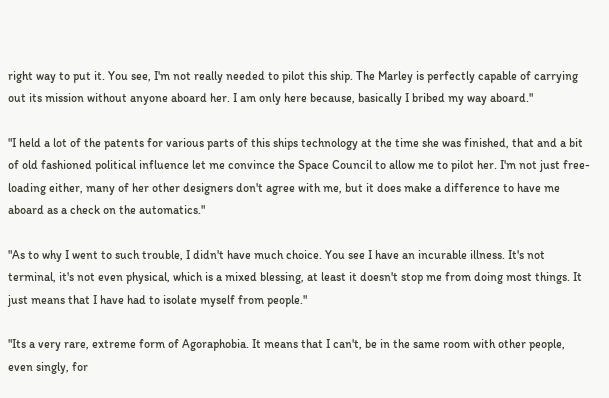right way to put it. You see, I'm not really needed to pilot this ship. The Marley is perfectly capable of carrying out its mission without anyone aboard her. I am only here because, basically I bribed my way aboard."

"I held a lot of the patents for various parts of this ships technology at the time she was finished, that and a bit of old fashioned political influence let me convince the Space Council to allow me to pilot her. I'm not just free-loading either, many of her other designers don't agree with me, but it does make a difference to have me aboard as a check on the automatics."

"As to why I went to such trouble, I didn't have much choice. You see I have an incurable illness. It's not terminal, it's not even physical, which is a mixed blessing, at least it doesn't stop me from doing most things. It just means that I have had to isolate myself from people."

"Its a very rare, extreme form of Agoraphobia. It means that I can't, be in the same room with other people, even singly, for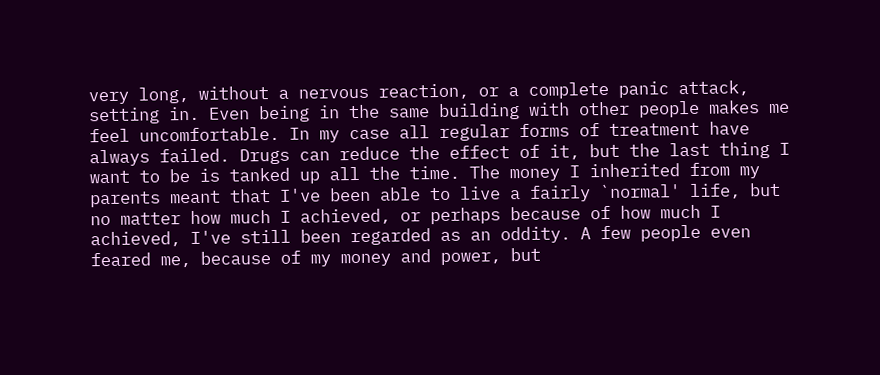very long, without a nervous reaction, or a complete panic attack, setting in. Even being in the same building with other people makes me feel uncomfortable. In my case all regular forms of treatment have always failed. Drugs can reduce the effect of it, but the last thing I want to be is tanked up all the time. The money I inherited from my parents meant that I've been able to live a fairly `normal' life, but no matter how much I achieved, or perhaps because of how much I achieved, I've still been regarded as an oddity. A few people even feared me, because of my money and power, but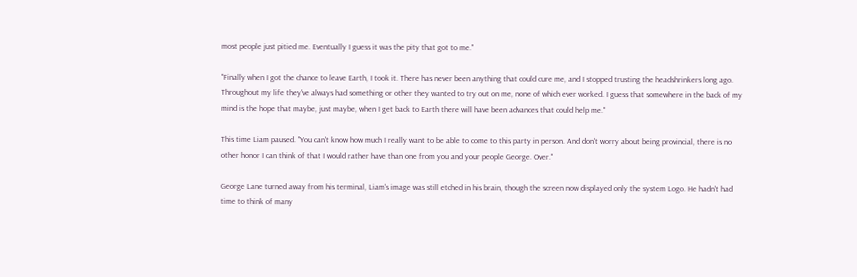most people just pitied me. Eventually I guess it was the pity that got to me."

"Finally when I got the chance to leave Earth, I took it. There has never been anything that could cure me, and I stopped trusting the headshrinkers long ago. Throughout my life they've always had something or other they wanted to try out on me, none of which ever worked. I guess that somewhere in the back of my mind is the hope that maybe, just maybe, when I get back to Earth there will have been advances that could help me."

This time Liam paused. "You can't know how much I really want to be able to come to this party in person. And don't worry about being provincial, there is no other honor I can think of that I would rather have than one from you and your people George. Over."

George Lane turned away from his terminal, Liam's image was still etched in his brain, though the screen now displayed only the system Logo. He hadn't had time to think of many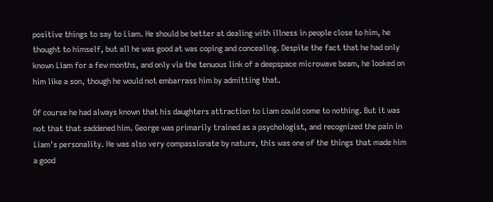positive things to say to Liam. He should be better at dealing with illness in people close to him, he thought to himself, but all he was good at was coping and concealing. Despite the fact that he had only known Liam for a few months, and only via the tenuous link of a deepspace microwave beam, he looked on him like a son, though he would not embarrass him by admitting that.

Of course he had always known that his daughters attraction to Liam could come to nothing. But it was not that that saddened him. George was primarily trained as a psychologist, and recognized the pain in Liam's personality. He was also very compassionate by nature, this was one of the things that made him a good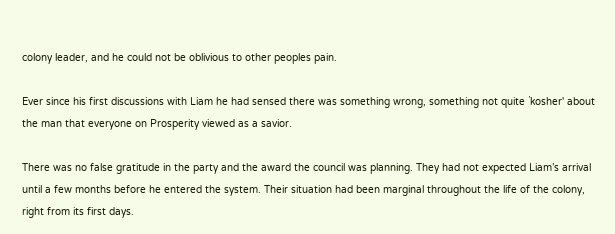colony leader, and he could not be oblivious to other peoples pain.

Ever since his first discussions with Liam he had sensed there was something wrong, something not quite `kosher' about the man that everyone on Prosperity viewed as a savior.

There was no false gratitude in the party and the award the council was planning. They had not expected Liam’s arrival until a few months before he entered the system. Their situation had been marginal throughout the life of the colony, right from its first days.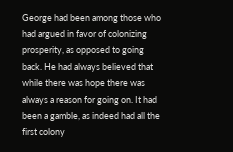George had been among those who had argued in favor of colonizing prosperity, as opposed to going back. He had always believed that while there was hope there was always a reason for going on. It had been a gamble, as indeed had all the first colony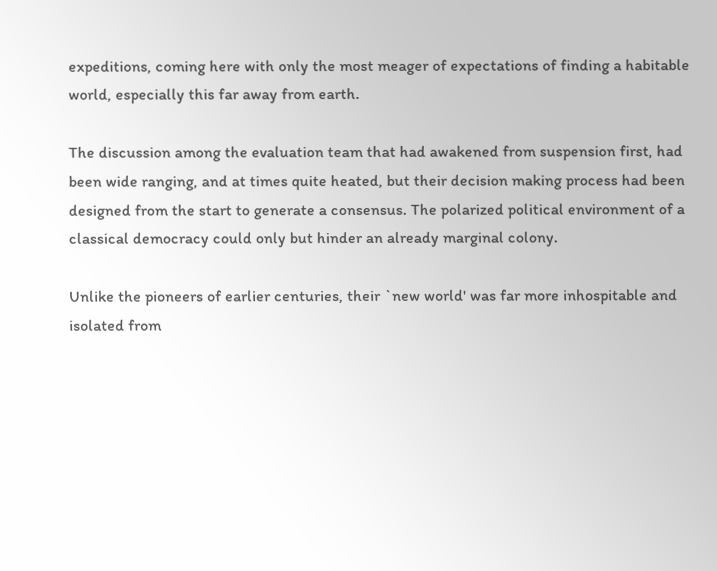expeditions, coming here with only the most meager of expectations of finding a habitable world, especially this far away from earth.

The discussion among the evaluation team that had awakened from suspension first, had been wide ranging, and at times quite heated, but their decision making process had been designed from the start to generate a consensus. The polarized political environment of a classical democracy could only but hinder an already marginal colony.

Unlike the pioneers of earlier centuries, their `new world' was far more inhospitable and isolated from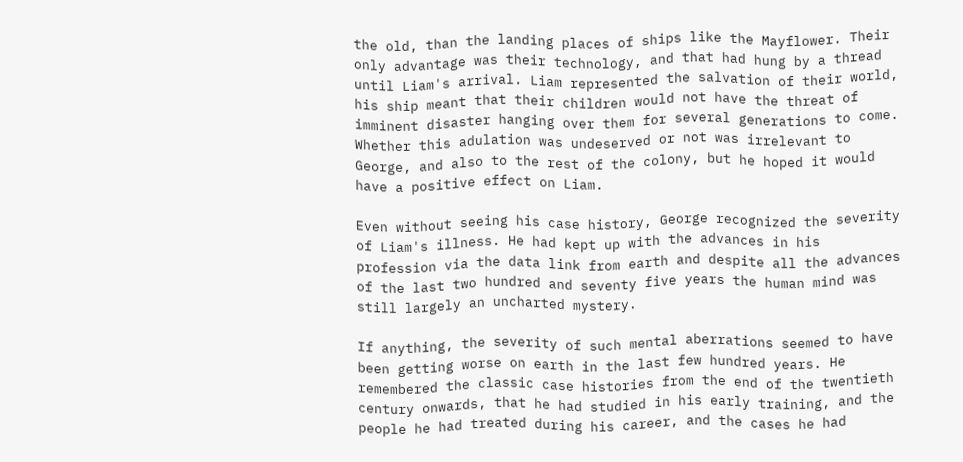the old, than the landing places of ships like the Mayflower. Their only advantage was their technology, and that had hung by a thread until Liam's arrival. Liam represented the salvation of their world, his ship meant that their children would not have the threat of imminent disaster hanging over them for several generations to come. Whether this adulation was undeserved or not was irrelevant to George, and also to the rest of the colony, but he hoped it would have a positive effect on Liam.

Even without seeing his case history, George recognized the severity of Liam's illness. He had kept up with the advances in his profession via the data link from earth and despite all the advances of the last two hundred and seventy five years the human mind was still largely an uncharted mystery.

If anything, the severity of such mental aberrations seemed to have been getting worse on earth in the last few hundred years. He remembered the classic case histories from the end of the twentieth century onwards, that he had studied in his early training, and the people he had treated during his career, and the cases he had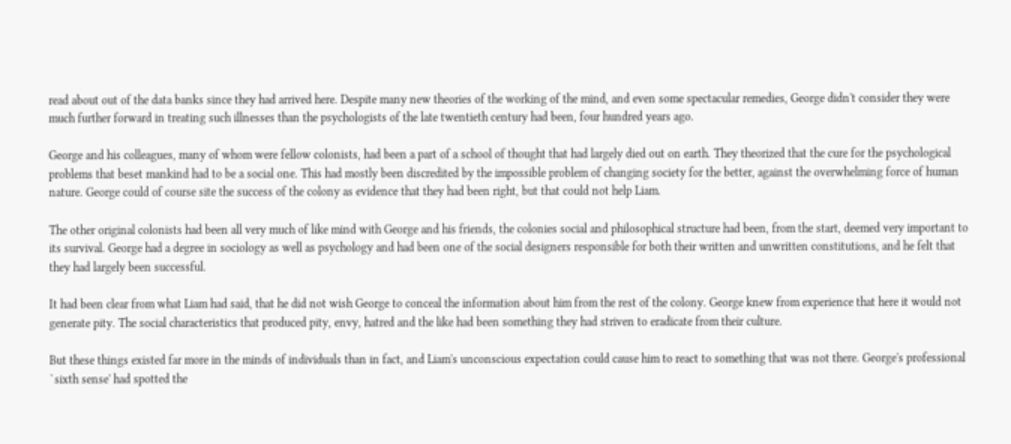read about out of the data banks since they had arrived here. Despite many new theories of the working of the mind, and even some spectacular remedies, George didn't consider they were much further forward in treating such illnesses than the psychologists of the late twentieth century had been, four hundred years ago.

George and his colleagues, many of whom were fellow colonists, had been a part of a school of thought that had largely died out on earth. They theorized that the cure for the psychological problems that beset mankind had to be a social one. This had mostly been discredited by the impossible problem of changing society for the better, against the overwhelming force of human nature. George could of course site the success of the colony as evidence that they had been right, but that could not help Liam.

The other original colonists had been all very much of like mind with George and his friends, the colonies social and philosophical structure had been, from the start, deemed very important to its survival. George had a degree in sociology as well as psychology and had been one of the social designers responsible for both their written and unwritten constitutions, and he felt that they had largely been successful.

It had been clear from what Liam had said, that he did not wish George to conceal the information about him from the rest of the colony. George knew from experience that here it would not generate pity. The social characteristics that produced pity, envy, hatred and the like had been something they had striven to eradicate from their culture.

But these things existed far more in the minds of individuals than in fact, and Liam's unconscious expectation could cause him to react to something that was not there. George's professional `sixth sense' had spotted the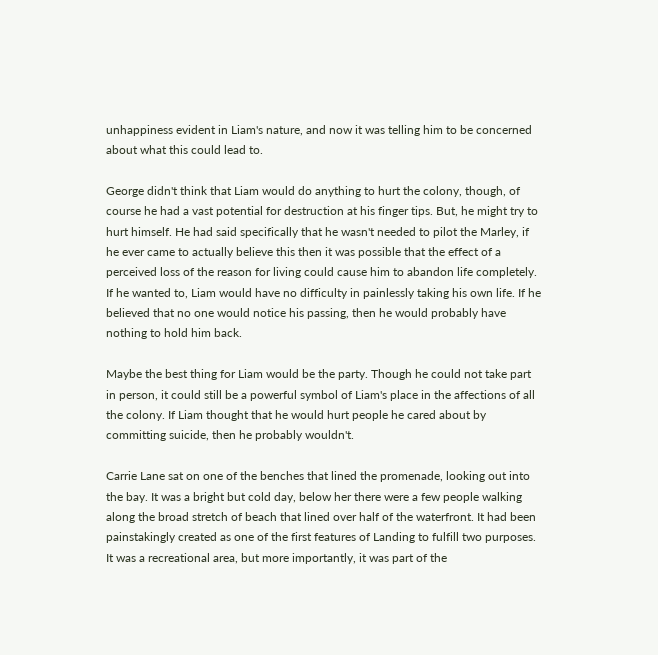unhappiness evident in Liam's nature, and now it was telling him to be concerned about what this could lead to.

George didn't think that Liam would do anything to hurt the colony, though, of course he had a vast potential for destruction at his finger tips. But, he might try to hurt himself. He had said specifically that he wasn't needed to pilot the Marley, if he ever came to actually believe this then it was possible that the effect of a perceived loss of the reason for living could cause him to abandon life completely. If he wanted to, Liam would have no difficulty in painlessly taking his own life. If he believed that no one would notice his passing, then he would probably have nothing to hold him back.

Maybe the best thing for Liam would be the party. Though he could not take part in person, it could still be a powerful symbol of Liam's place in the affections of all the colony. If Liam thought that he would hurt people he cared about by committing suicide, then he probably wouldn't.

Carrie Lane sat on one of the benches that lined the promenade, looking out into the bay. It was a bright but cold day, below her there were a few people walking along the broad stretch of beach that lined over half of the waterfront. It had been painstakingly created as one of the first features of Landing to fulfill two purposes. It was a recreational area, but more importantly, it was part of the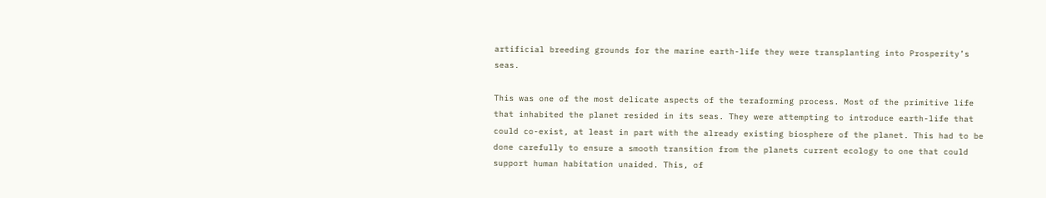artificial breeding grounds for the marine earth-life they were transplanting into Prosperity’s seas.

This was one of the most delicate aspects of the teraforming process. Most of the primitive life that inhabited the planet resided in its seas. They were attempting to introduce earth-life that could co-exist, at least in part with the already existing biosphere of the planet. This had to be done carefully to ensure a smooth transition from the planets current ecology to one that could support human habitation unaided. This, of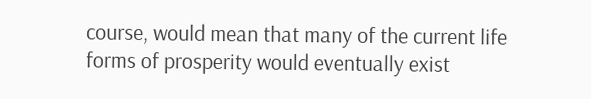course, would mean that many of the current life forms of prosperity would eventually exist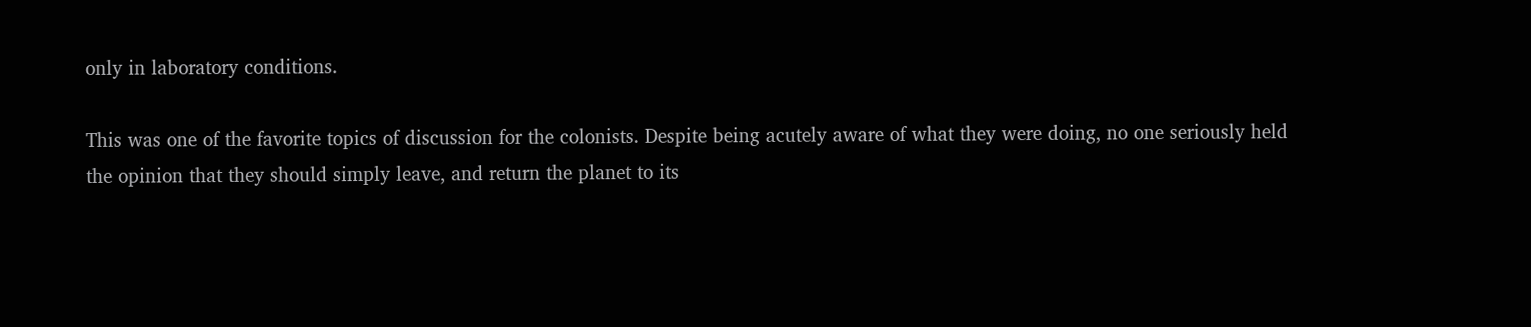only in laboratory conditions.

This was one of the favorite topics of discussion for the colonists. Despite being acutely aware of what they were doing, no one seriously held the opinion that they should simply leave, and return the planet to its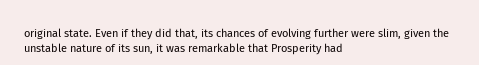original state. Even if they did that, its chances of evolving further were slim, given the unstable nature of its sun, it was remarkable that Prosperity had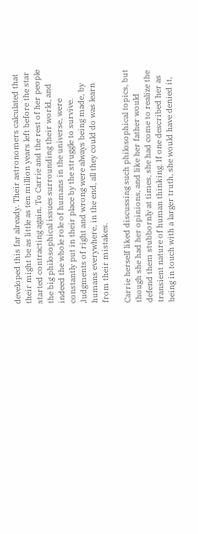developed this far already. Their astronomers calculated that their might be as little as ten million years left before the star started contracting again. To Carrie and the rest of her people the big philosophical issues surrounding their world, and indeed the whole role of humans in the universe, were constantly put in their place by the struggle to survive. Judgments of right and wrong were always being made, by humans everywhere, in the end, all they could do was learn from their mistakes.

Carrie herself liked discussing such philosophical topics, but though she had her opinions, and like her father would defend them stubbornly at times, she had come to realize the transient nature of human thinking. If one described her as being in touch with a larger truth, she would have denied it,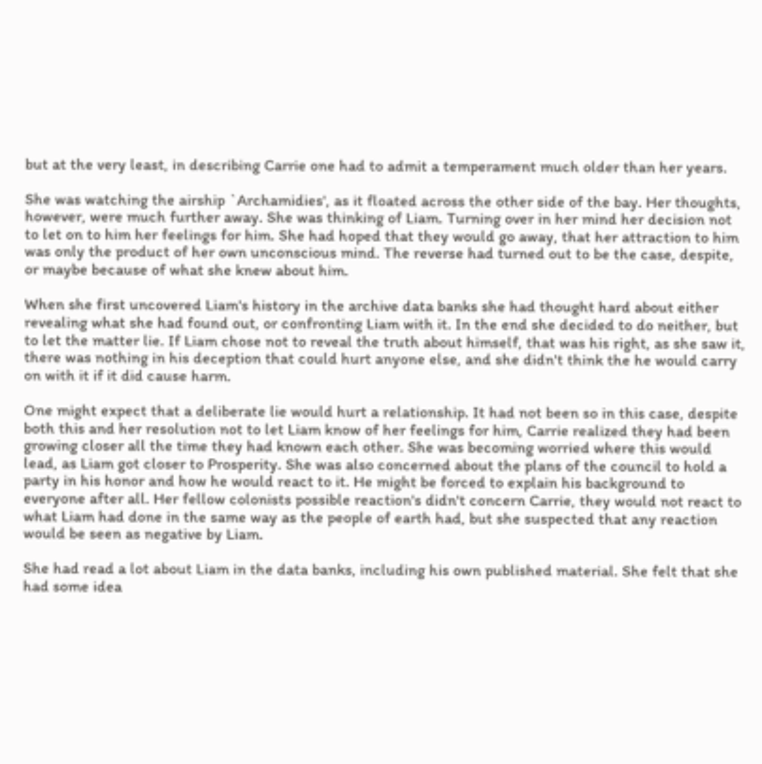but at the very least, in describing Carrie one had to admit a temperament much older than her years.

She was watching the airship `Archamidies', as it floated across the other side of the bay. Her thoughts, however, were much further away. She was thinking of Liam. Turning over in her mind her decision not to let on to him her feelings for him. She had hoped that they would go away, that her attraction to him was only the product of her own unconscious mind. The reverse had turned out to be the case, despite, or maybe because of what she knew about him.

When she first uncovered Liam's history in the archive data banks she had thought hard about either revealing what she had found out, or confronting Liam with it. In the end she decided to do neither, but to let the matter lie. If Liam chose not to reveal the truth about himself, that was his right, as she saw it, there was nothing in his deception that could hurt anyone else, and she didn't think the he would carry on with it if it did cause harm.

One might expect that a deliberate lie would hurt a relationship. It had not been so in this case, despite both this and her resolution not to let Liam know of her feelings for him, Carrie realized they had been growing closer all the time they had known each other. She was becoming worried where this would lead, as Liam got closer to Prosperity. She was also concerned about the plans of the council to hold a party in his honor and how he would react to it. He might be forced to explain his background to everyone after all. Her fellow colonists possible reaction's didn't concern Carrie, they would not react to what Liam had done in the same way as the people of earth had, but she suspected that any reaction would be seen as negative by Liam.

She had read a lot about Liam in the data banks, including his own published material. She felt that she had some idea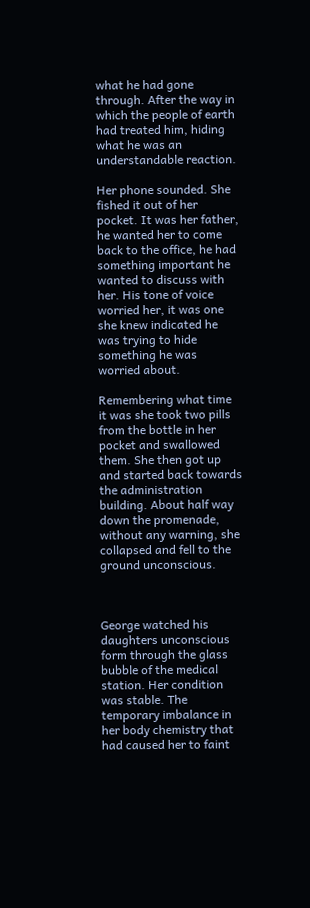what he had gone through. After the way in which the people of earth had treated him, hiding what he was an understandable reaction.

Her phone sounded. She fished it out of her pocket. It was her father, he wanted her to come back to the office, he had something important he wanted to discuss with her. His tone of voice worried her, it was one she knew indicated he was trying to hide something he was worried about.

Remembering what time it was she took two pills from the bottle in her pocket and swallowed them. She then got up and started back towards the administration building. About half way down the promenade, without any warning, she collapsed and fell to the ground unconscious.



George watched his daughters unconscious form through the glass bubble of the medical station. Her condition was stable. The temporary imbalance in her body chemistry that had caused her to faint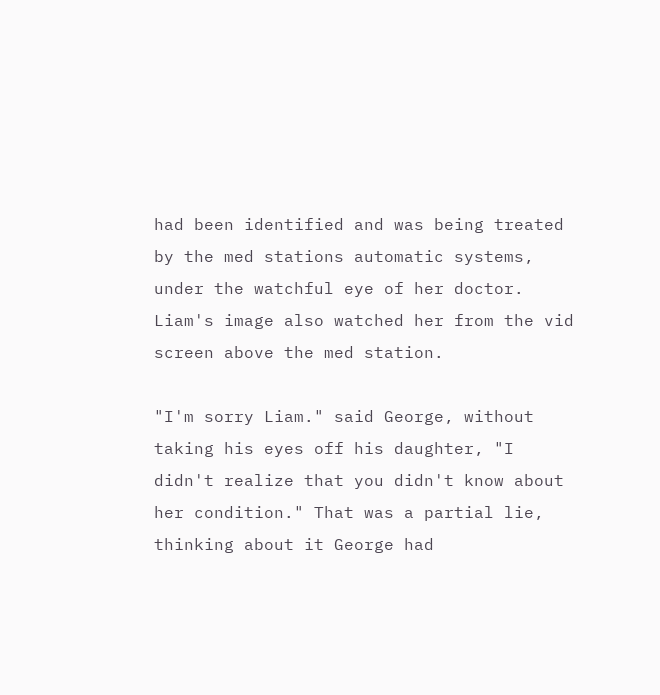had been identified and was being treated by the med stations automatic systems, under the watchful eye of her doctor. Liam's image also watched her from the vid screen above the med station.

"I'm sorry Liam." said George, without taking his eyes off his daughter, "I didn't realize that you didn't know about her condition." That was a partial lie, thinking about it George had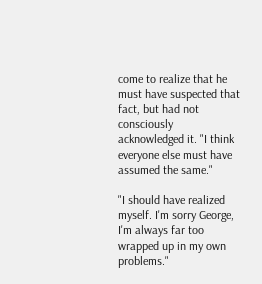come to realize that he must have suspected that fact, but had not consciously acknowledged it. "I think everyone else must have assumed the same."

"I should have realized myself. I'm sorry George, I'm always far too wrapped up in my own problems."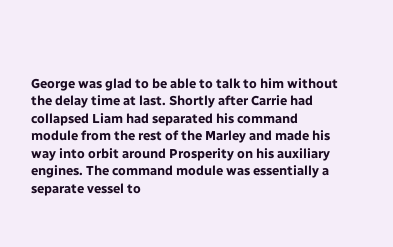George was glad to be able to talk to him without the delay time at last. Shortly after Carrie had collapsed Liam had separated his command module from the rest of the Marley and made his way into orbit around Prosperity on his auxiliary engines. The command module was essentially a separate vessel to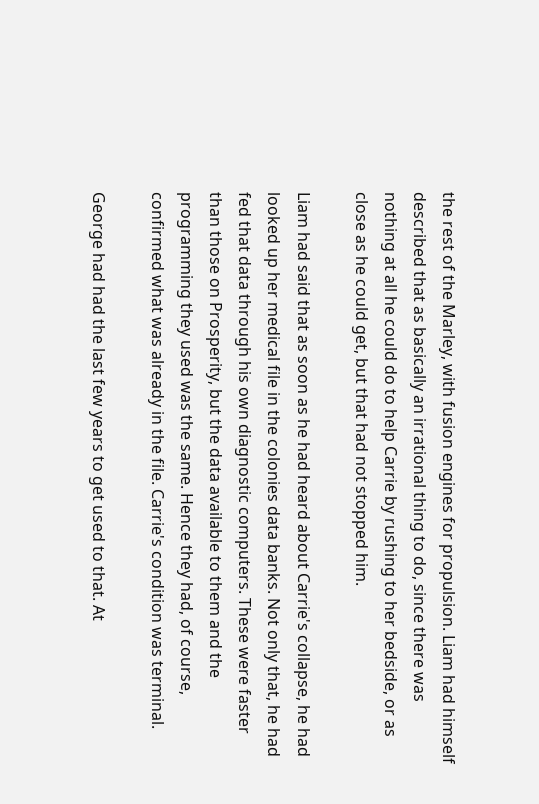the rest of the Marley, with fusion engines for propulsion. Liam had himself described that as basically an irrational thing to do, since there was nothing at all he could do to help Carrie by rushing to her bedside, or as close as he could get, but that had not stopped him.

Liam had said that as soon as he had heard about Carrie's collapse, he had looked up her medical file in the colonies data banks. Not only that, he had fed that data through his own diagnostic computers. These were faster than those on Prosperity, but the data available to them and the programming they used was the same. Hence they had, of course, confirmed what was already in the file. Carrie's condition was terminal.

George had had the last few years to get used to that. At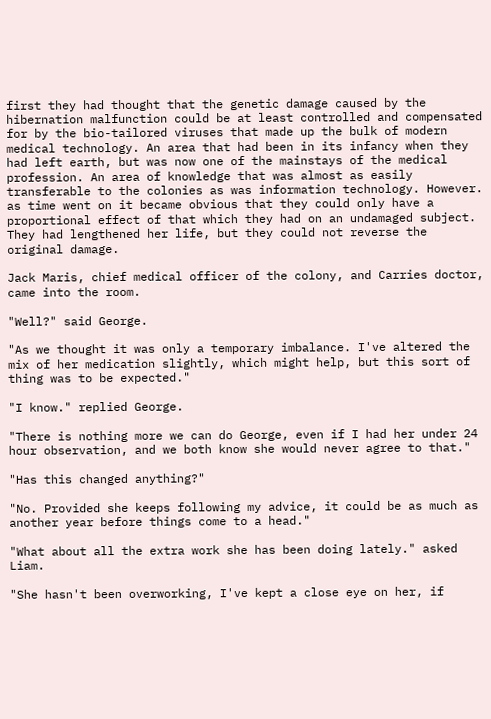first they had thought that the genetic damage caused by the hibernation malfunction could be at least controlled and compensated for by the bio-tailored viruses that made up the bulk of modern medical technology. An area that had been in its infancy when they had left earth, but was now one of the mainstays of the medical profession. An area of knowledge that was almost as easily transferable to the colonies as was information technology. However. as time went on it became obvious that they could only have a proportional effect of that which they had on an undamaged subject. They had lengthened her life, but they could not reverse the original damage.

Jack Maris, chief medical officer of the colony, and Carries doctor, came into the room.

"Well?" said George.

"As we thought it was only a temporary imbalance. I've altered the mix of her medication slightly, which might help, but this sort of thing was to be expected."

"I know." replied George.

"There is nothing more we can do George, even if I had her under 24 hour observation, and we both know she would never agree to that."

"Has this changed anything?"

"No. Provided she keeps following my advice, it could be as much as another year before things come to a head."

"What about all the extra work she has been doing lately." asked Liam.

"She hasn't been overworking, I've kept a close eye on her, if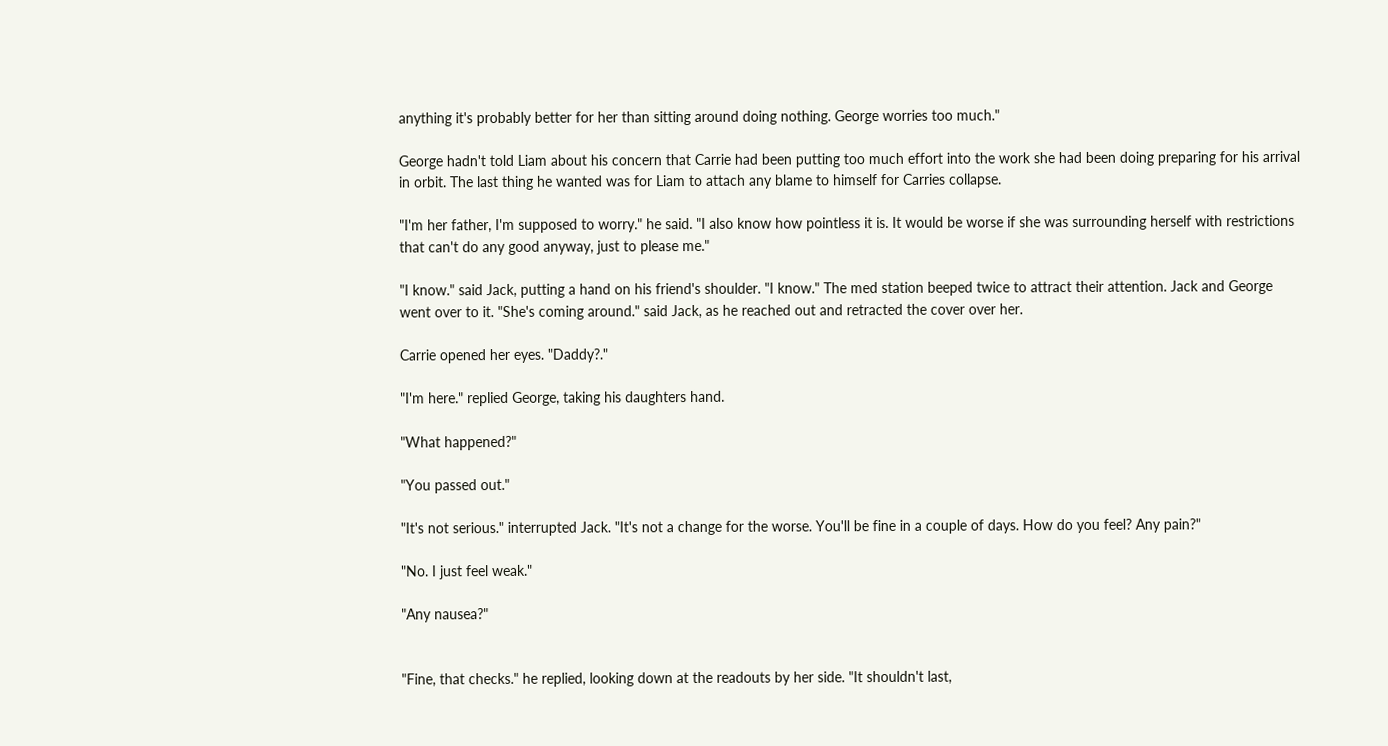anything it's probably better for her than sitting around doing nothing. George worries too much."

George hadn't told Liam about his concern that Carrie had been putting too much effort into the work she had been doing preparing for his arrival in orbit. The last thing he wanted was for Liam to attach any blame to himself for Carries collapse.

"I'm her father, I'm supposed to worry." he said. "I also know how pointless it is. It would be worse if she was surrounding herself with restrictions that can't do any good anyway, just to please me."

"I know." said Jack, putting a hand on his friend's shoulder. "I know." The med station beeped twice to attract their attention. Jack and George went over to it. "She's coming around." said Jack, as he reached out and retracted the cover over her.

Carrie opened her eyes. "Daddy?."

"I'm here." replied George, taking his daughters hand.

"What happened?"

"You passed out."

"It's not serious." interrupted Jack. "It's not a change for the worse. You'll be fine in a couple of days. How do you feel? Any pain?"

"No. I just feel weak."

"Any nausea?"


"Fine, that checks." he replied, looking down at the readouts by her side. "It shouldn't last,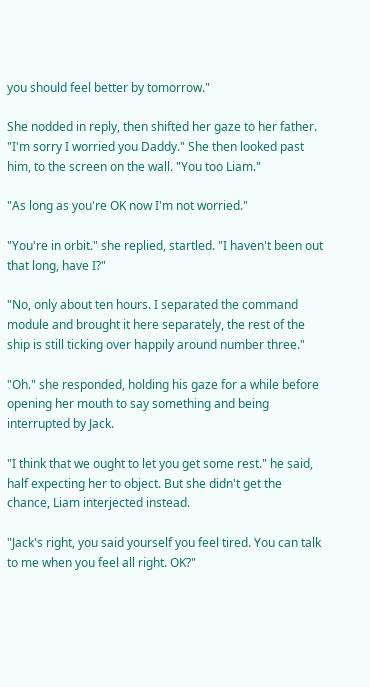you should feel better by tomorrow."

She nodded in reply, then shifted her gaze to her father. "I'm sorry I worried you Daddy." She then looked past him, to the screen on the wall. "You too Liam."

"As long as you're OK now I'm not worried."

"You're in orbit." she replied, startled. "I haven't been out that long, have I?"

"No, only about ten hours. I separated the command module and brought it here separately, the rest of the ship is still ticking over happily around number three."

"Oh." she responded, holding his gaze for a while before opening her mouth to say something and being interrupted by Jack.

"I think that we ought to let you get some rest." he said, half expecting her to object. But she didn't get the chance, Liam interjected instead.

"Jack's right, you said yourself you feel tired. You can talk to me when you feel all right. OK?"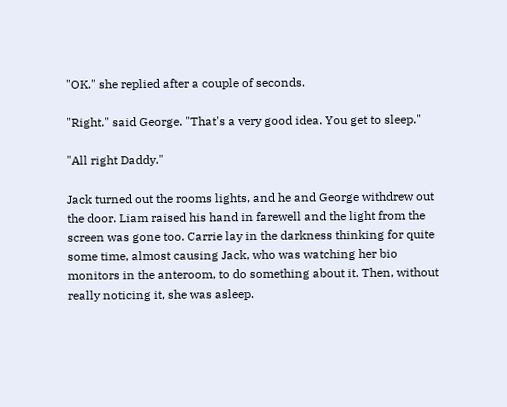"OK." she replied after a couple of seconds.

"Right." said George. "That's a very good idea. You get to sleep."

"All right Daddy."

Jack turned out the rooms lights, and he and George withdrew out the door. Liam raised his hand in farewell and the light from the screen was gone too. Carrie lay in the darkness thinking for quite some time, almost causing Jack, who was watching her bio monitors in the anteroom, to do something about it. Then, without really noticing it, she was asleep.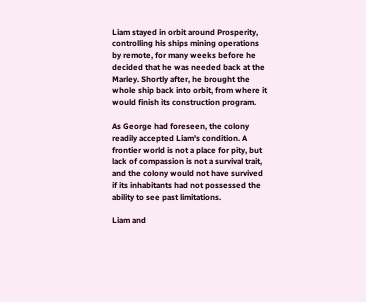Liam stayed in orbit around Prosperity, controlling his ships mining operations by remote, for many weeks before he decided that he was needed back at the Marley. Shortly after, he brought the whole ship back into orbit, from where it would finish its construction program.

As George had foreseen, the colony readily accepted Liam's condition. A frontier world is not a place for pity, but lack of compassion is not a survival trait, and the colony would not have survived if its inhabitants had not possessed the ability to see past limitations.

Liam and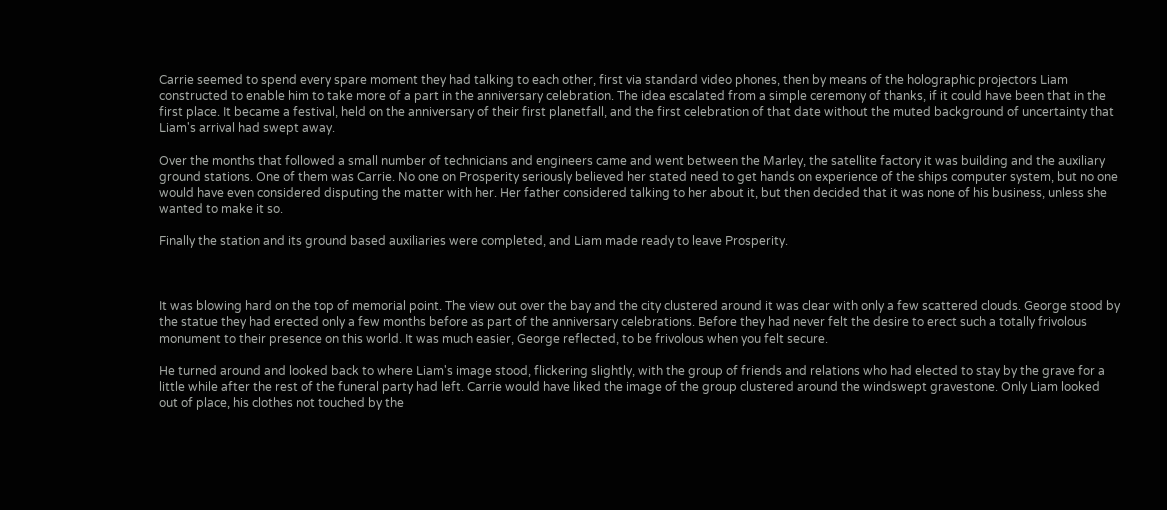Carrie seemed to spend every spare moment they had talking to each other, first via standard video phones, then by means of the holographic projectors Liam constructed to enable him to take more of a part in the anniversary celebration. The idea escalated from a simple ceremony of thanks, if it could have been that in the first place. It became a festival, held on the anniversary of their first planetfall, and the first celebration of that date without the muted background of uncertainty that Liam's arrival had swept away.

Over the months that followed a small number of technicians and engineers came and went between the Marley, the satellite factory it was building and the auxiliary ground stations. One of them was Carrie. No one on Prosperity seriously believed her stated need to get hands on experience of the ships computer system, but no one would have even considered disputing the matter with her. Her father considered talking to her about it, but then decided that it was none of his business, unless she wanted to make it so.

Finally the station and its ground based auxiliaries were completed, and Liam made ready to leave Prosperity.



It was blowing hard on the top of memorial point. The view out over the bay and the city clustered around it was clear with only a few scattered clouds. George stood by the statue they had erected only a few months before as part of the anniversary celebrations. Before they had never felt the desire to erect such a totally frivolous monument to their presence on this world. It was much easier, George reflected, to be frivolous when you felt secure.

He turned around and looked back to where Liam's image stood, flickering slightly, with the group of friends and relations who had elected to stay by the grave for a little while after the rest of the funeral party had left. Carrie would have liked the image of the group clustered around the windswept gravestone. Only Liam looked out of place, his clothes not touched by the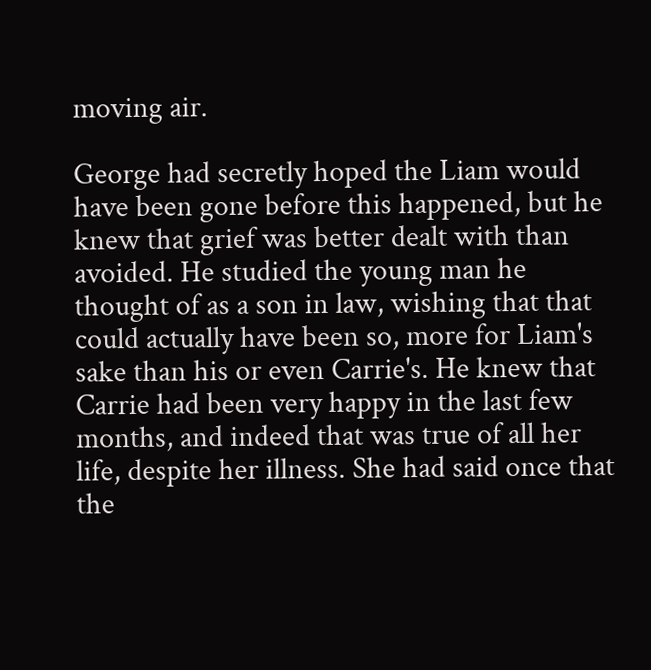moving air.

George had secretly hoped the Liam would have been gone before this happened, but he knew that grief was better dealt with than avoided. He studied the young man he thought of as a son in law, wishing that that could actually have been so, more for Liam's sake than his or even Carrie's. He knew that Carrie had been very happy in the last few months, and indeed that was true of all her life, despite her illness. She had said once that the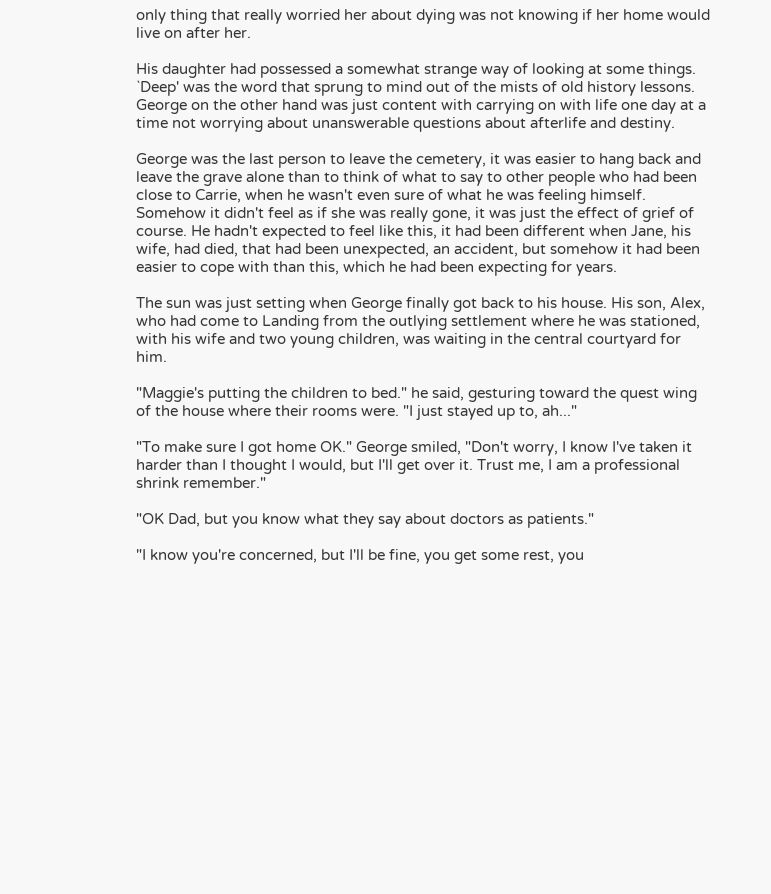only thing that really worried her about dying was not knowing if her home would live on after her.

His daughter had possessed a somewhat strange way of looking at some things. `Deep' was the word that sprung to mind out of the mists of old history lessons. George on the other hand was just content with carrying on with life one day at a time not worrying about unanswerable questions about afterlife and destiny.

George was the last person to leave the cemetery, it was easier to hang back and leave the grave alone than to think of what to say to other people who had been close to Carrie, when he wasn't even sure of what he was feeling himself. Somehow it didn't feel as if she was really gone, it was just the effect of grief of course. He hadn't expected to feel like this, it had been different when Jane, his wife, had died, that had been unexpected, an accident, but somehow it had been easier to cope with than this, which he had been expecting for years.

The sun was just setting when George finally got back to his house. His son, Alex, who had come to Landing from the outlying settlement where he was stationed, with his wife and two young children, was waiting in the central courtyard for him.

"Maggie's putting the children to bed." he said, gesturing toward the quest wing of the house where their rooms were. "I just stayed up to, ah..."

"To make sure I got home OK." George smiled, "Don't worry, I know I've taken it harder than I thought I would, but I'll get over it. Trust me, I am a professional shrink remember."

"OK Dad, but you know what they say about doctors as patients."

"I know you're concerned, but I'll be fine, you get some rest, you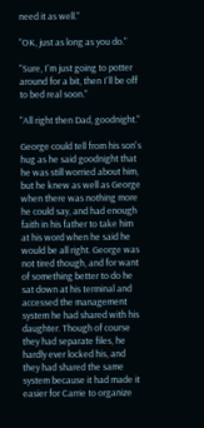need it as well."

"OK, just as long as you do."

"Sure, I'm just going to potter around for a bit, then I'll be off to bed real soon."

"All right then Dad, goodnight."

George could tell from his son's hug as he said goodnight that he was still worried about him, but he knew as well as George when there was nothing more he could say, and had enough faith in his father to take him at his word when he said he would be all right. George was not tired though, and for want of something better to do he sat down at his terminal and accessed the management system he had shared with his daughter. Though of course they had separate files, he hardly ever locked his, and they had shared the same system because it had made it easier for Carrie to organize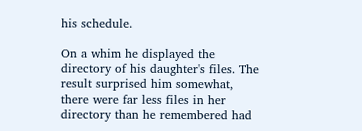his schedule.

On a whim he displayed the directory of his daughter's files. The result surprised him somewhat, there were far less files in her directory than he remembered had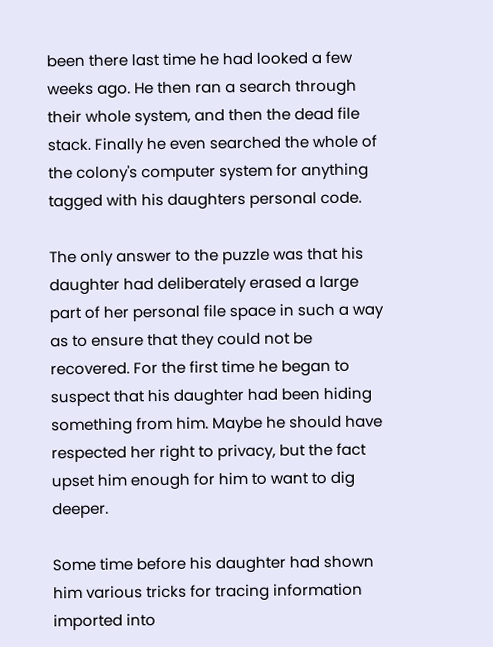been there last time he had looked a few weeks ago. He then ran a search through their whole system, and then the dead file stack. Finally he even searched the whole of the colony's computer system for anything tagged with his daughters personal code.

The only answer to the puzzle was that his daughter had deliberately erased a large part of her personal file space in such a way as to ensure that they could not be recovered. For the first time he began to suspect that his daughter had been hiding something from him. Maybe he should have respected her right to privacy, but the fact upset him enough for him to want to dig deeper.

Some time before his daughter had shown him various tricks for tracing information imported into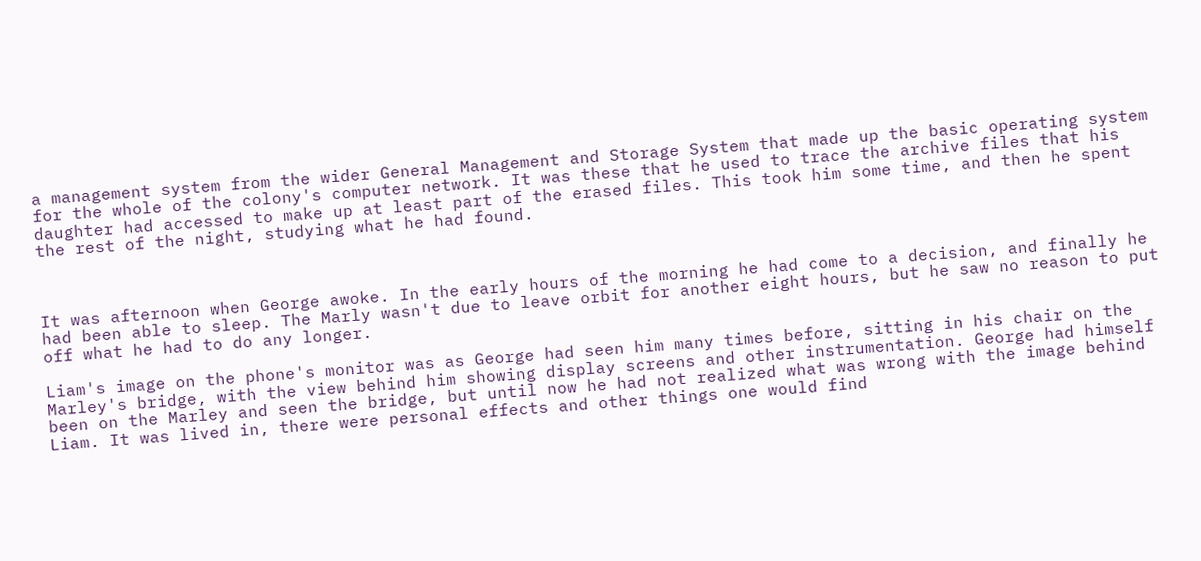a management system from the wider General Management and Storage System that made up the basic operating system for the whole of the colony's computer network. It was these that he used to trace the archive files that his daughter had accessed to make up at least part of the erased files. This took him some time, and then he spent the rest of the night, studying what he had found.



It was afternoon when George awoke. In the early hours of the morning he had come to a decision, and finally he had been able to sleep. The Marly wasn't due to leave orbit for another eight hours, but he saw no reason to put off what he had to do any longer.

Liam's image on the phone's monitor was as George had seen him many times before, sitting in his chair on the Marley's bridge, with the view behind him showing display screens and other instrumentation. George had himself been on the Marley and seen the bridge, but until now he had not realized what was wrong with the image behind Liam. It was lived in, there were personal effects and other things one would find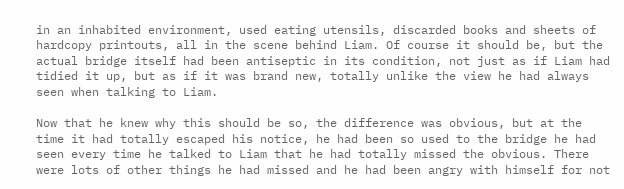in an inhabited environment, used eating utensils, discarded books and sheets of hardcopy printouts, all in the scene behind Liam. Of course it should be, but the actual bridge itself had been antiseptic in its condition, not just as if Liam had tidied it up, but as if it was brand new, totally unlike the view he had always seen when talking to Liam.

Now that he knew why this should be so, the difference was obvious, but at the time it had totally escaped his notice, he had been so used to the bridge he had seen every time he talked to Liam that he had totally missed the obvious. There were lots of other things he had missed and he had been angry with himself for not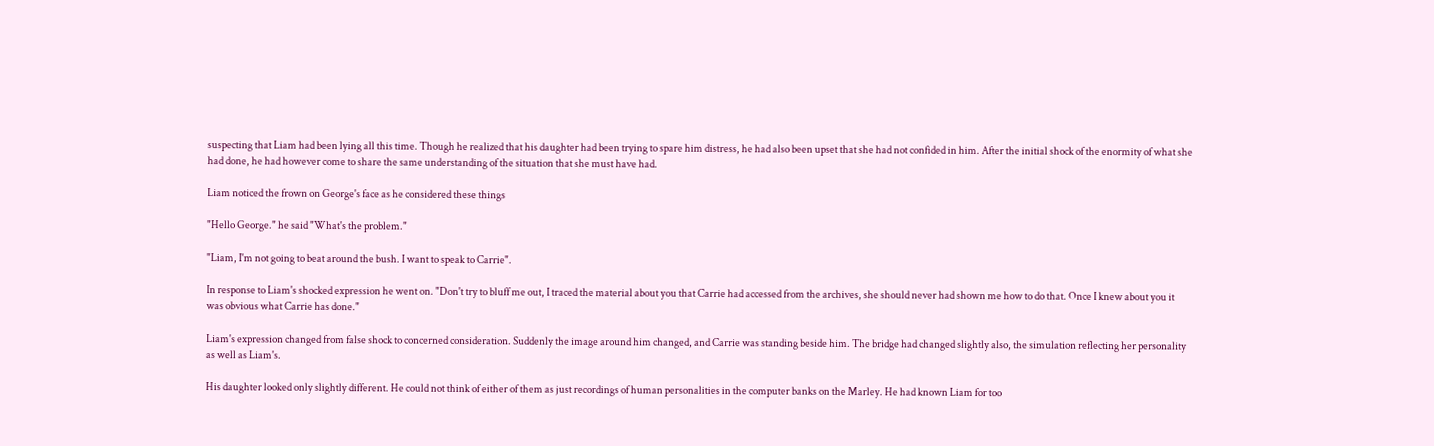suspecting that Liam had been lying all this time. Though he realized that his daughter had been trying to spare him distress, he had also been upset that she had not confided in him. After the initial shock of the enormity of what she had done, he had however come to share the same understanding of the situation that she must have had.

Liam noticed the frown on George's face as he considered these things

"Hello George." he said "What's the problem."

"Liam, I'm not going to beat around the bush. I want to speak to Carrie".

In response to Liam's shocked expression he went on. "Don't try to bluff me out, I traced the material about you that Carrie had accessed from the archives, she should never had shown me how to do that. Once I knew about you it was obvious what Carrie has done."

Liam's expression changed from false shock to concerned consideration. Suddenly the image around him changed, and Carrie was standing beside him. The bridge had changed slightly also, the simulation reflecting her personality as well as Liam's.

His daughter looked only slightly different. He could not think of either of them as just recordings of human personalities in the computer banks on the Marley. He had known Liam for too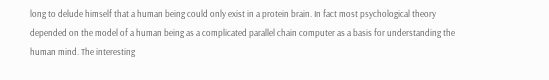long to delude himself that a human being could only exist in a protein brain. In fact most psychological theory depended on the model of a human being as a complicated parallel chain computer as a basis for understanding the human mind. The interesting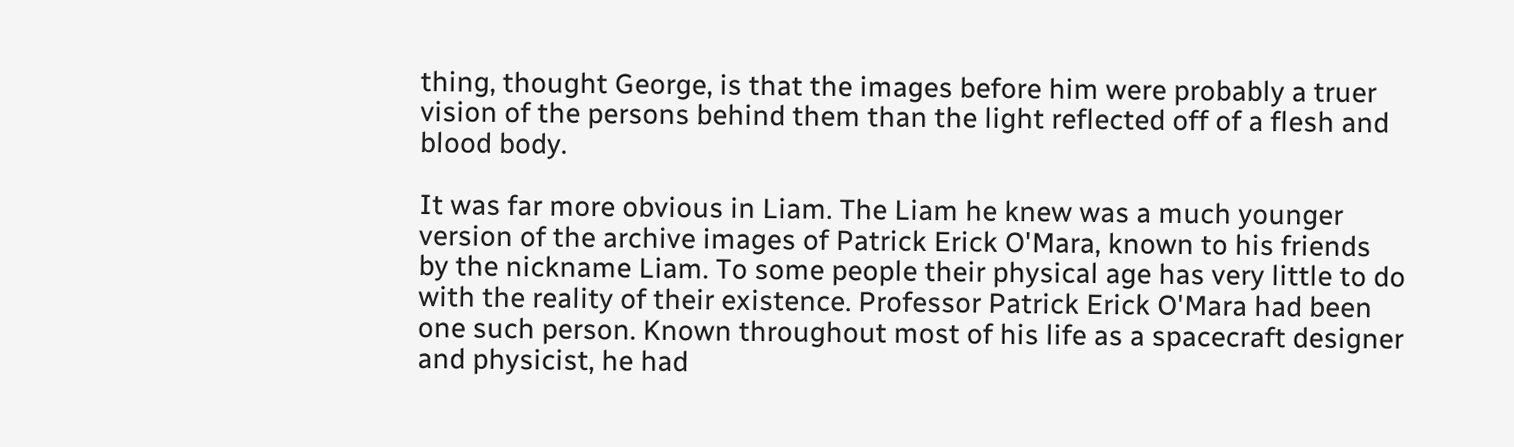thing, thought George, is that the images before him were probably a truer vision of the persons behind them than the light reflected off of a flesh and blood body.

It was far more obvious in Liam. The Liam he knew was a much younger version of the archive images of Patrick Erick O'Mara, known to his friends by the nickname Liam. To some people their physical age has very little to do with the reality of their existence. Professor Patrick Erick O'Mara had been one such person. Known throughout most of his life as a spacecraft designer and physicist, he had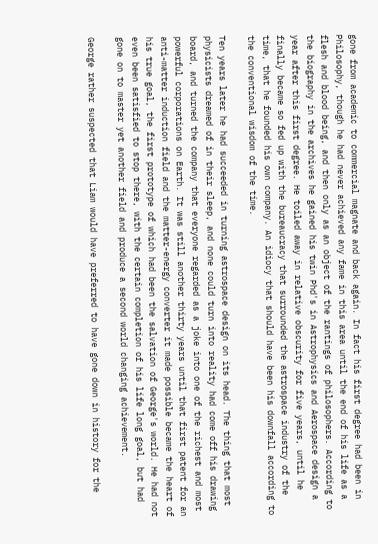gone from academic to commercial magnate and back again. In fact his first degree had been in Philosophy, though he had never achieved any fame in this area until the end of his life as a flesh and blood being, and then only as an object of the rantings of philosophers. According to the biography in the archives he gained his twin Phd's in Astrophysics and Aerospace design a year after this first degree. He toiled away in relative obscurity for five years, until he finally became so fed up with the bureaucracy that surrounded the astrospace industry of the time, that he founded his own company. An idiocy that should have been his downfall according to the conventional wisdom of the time.

Ten years later he had succeeded in turning astrospace design on its head. The thing that most physicists dreamed of in their sleep, and none could turn into reality had come off his drawing board, and turned the company that everyone regarded as a joke into one of the richest and most powerful corporations on Earth. It was still another thirty years until that first patent for an anti-matter induction field and the matter-energy converter it made possible became the heart of his true goal, the first prototype of which had been the salvation of George's world. He had not even been satisfied to stop there, with the certain completion of his life long goal, but had gone on to master yet another field and produce a second world changing achievement.

George rather suspected that Liam would have preferred to have gone down in history for the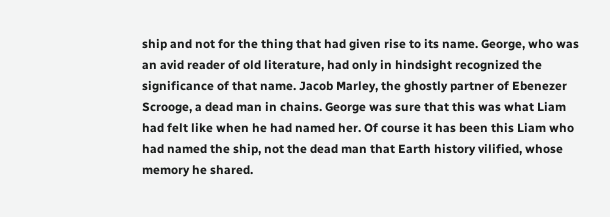ship and not for the thing that had given rise to its name. George, who was an avid reader of old literature, had only in hindsight recognized the significance of that name. Jacob Marley, the ghostly partner of Ebenezer Scrooge, a dead man in chains. George was sure that this was what Liam had felt like when he had named her. Of course it has been this Liam who had named the ship, not the dead man that Earth history vilified, whose memory he shared.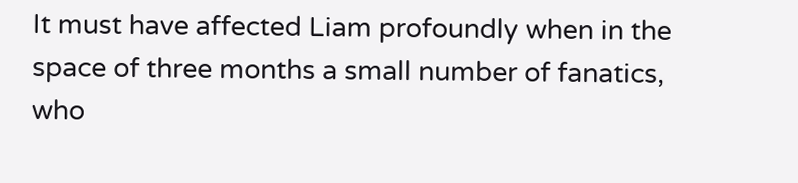It must have affected Liam profoundly when in the space of three months a small number of fanatics, who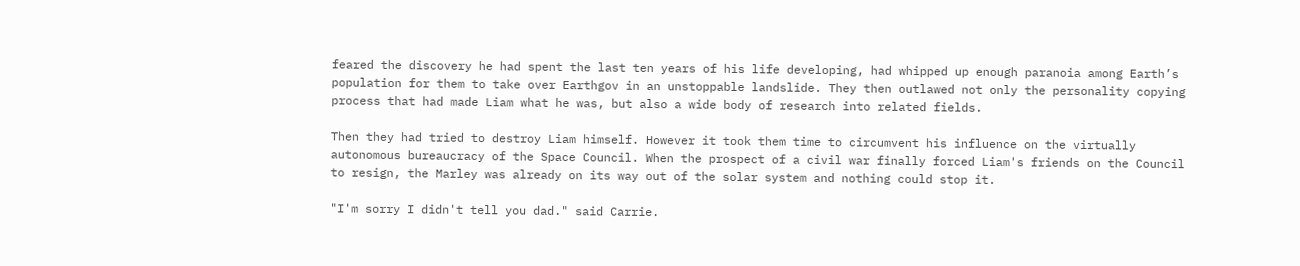feared the discovery he had spent the last ten years of his life developing, had whipped up enough paranoia among Earth’s population for them to take over Earthgov in an unstoppable landslide. They then outlawed not only the personality copying process that had made Liam what he was, but also a wide body of research into related fields.

Then they had tried to destroy Liam himself. However it took them time to circumvent his influence on the virtually autonomous bureaucracy of the Space Council. When the prospect of a civil war finally forced Liam's friends on the Council to resign, the Marley was already on its way out of the solar system and nothing could stop it.

"I'm sorry I didn't tell you dad." said Carrie.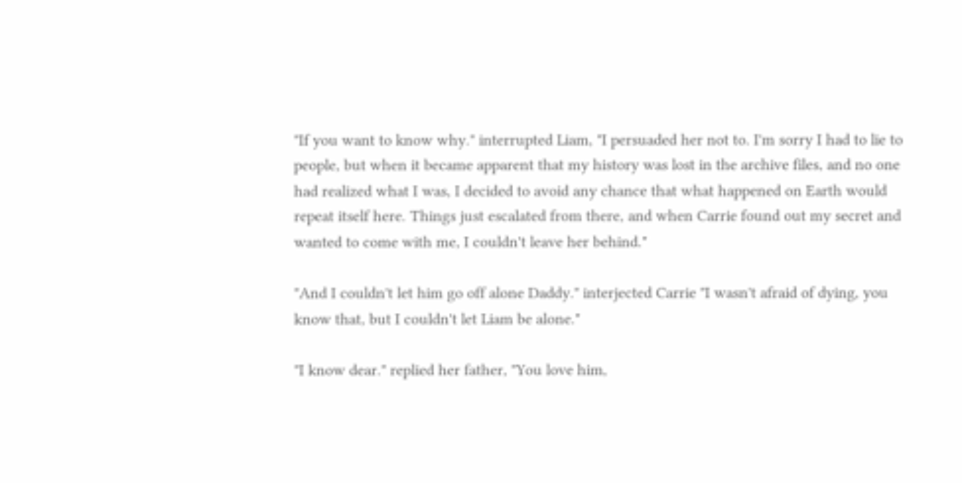"If you want to know why." interrupted Liam, "I persuaded her not to. I'm sorry I had to lie to people, but when it became apparent that my history was lost in the archive files, and no one had realized what I was, I decided to avoid any chance that what happened on Earth would repeat itself here. Things just escalated from there, and when Carrie found out my secret and wanted to come with me, I couldn't leave her behind."

"And I couldn't let him go off alone Daddy." interjected Carrie "I wasn't afraid of dying, you know that, but I couldn't let Liam be alone."

"I know dear." replied her father, "You love him,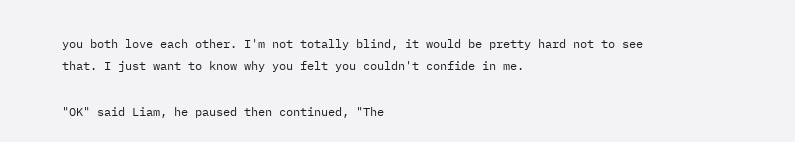you both love each other. I'm not totally blind, it would be pretty hard not to see that. I just want to know why you felt you couldn't confide in me.

"OK" said Liam, he paused then continued, "The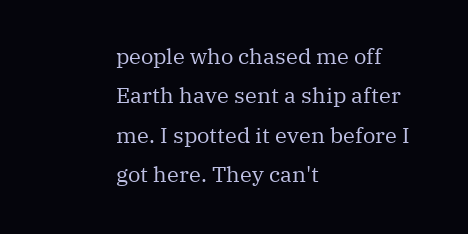people who chased me off Earth have sent a ship after me. I spotted it even before I got here. They can't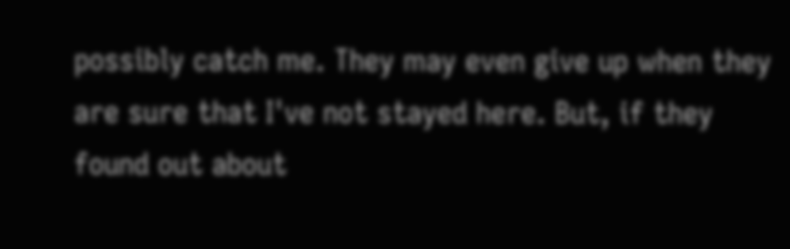possibly catch me. They may even give up when they are sure that I've not stayed here. But, if they found out about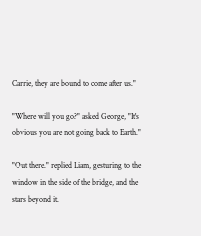Carrie, they are bound to come after us."

"Where will you go?" asked George, "It's obvious you are not going back to Earth."

"Out there." replied Liam, gesturing to the window in the side of the bridge, and the stars beyond it.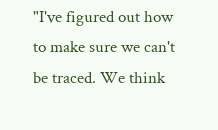"I've figured out how to make sure we can't be traced. We think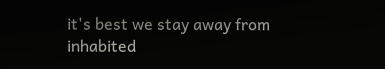it's best we stay away from inhabited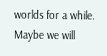worlds for a while. Maybe we will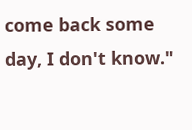come back some day, I don't know."